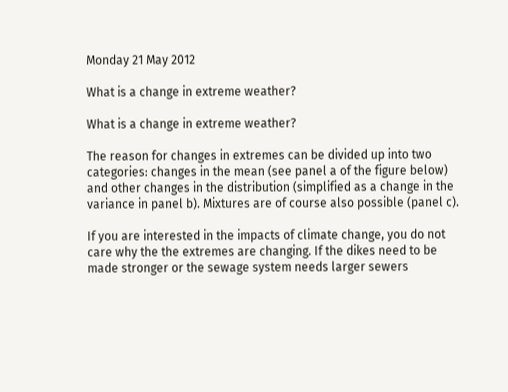Monday 21 May 2012

What is a change in extreme weather?

What is a change in extreme weather?

The reason for changes in extremes can be divided up into two categories: changes in the mean (see panel a of the figure below) and other changes in the distribution (simplified as a change in the variance in panel b). Mixtures are of course also possible (panel c).

If you are interested in the impacts of climate change, you do not care why the the extremes are changing. If the dikes need to be made stronger or the sewage system needs larger sewers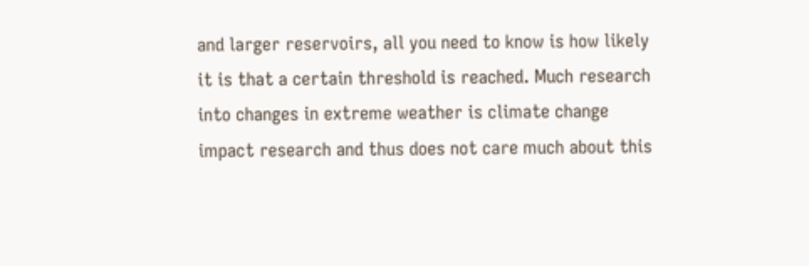and larger reservoirs, all you need to know is how likely it is that a certain threshold is reached. Much research into changes in extreme weather is climate change impact research and thus does not care much about this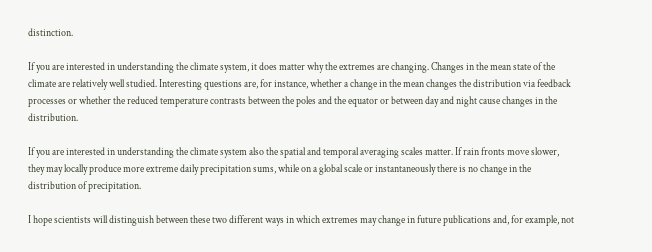distinction.

If you are interested in understanding the climate system, it does matter why the extremes are changing. Changes in the mean state of the climate are relatively well studied. Interesting questions are, for instance, whether a change in the mean changes the distribution via feedback processes or whether the reduced temperature contrasts between the poles and the equator or between day and night cause changes in the distribution.

If you are interested in understanding the climate system also the spatial and temporal averaging scales matter. If rain fronts move slower, they may locally produce more extreme daily precipitation sums, while on a global scale or instantaneously there is no change in the distribution of precipitation.

I hope scientists will distinguish between these two different ways in which extremes may change in future publications and, for example, not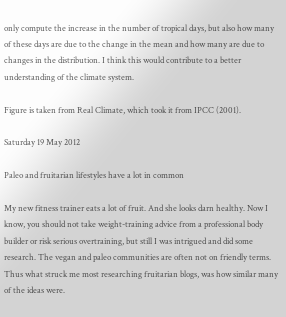only compute the increase in the number of tropical days, but also how many of these days are due to the change in the mean and how many are due to changes in the distribution. I think this would contribute to a better understanding of the climate system.

Figure is taken from Real Climate, which took it from IPCC (2001).

Saturday 19 May 2012

Paleo and fruitarian lifestyles have a lot in common

My new fitness trainer eats a lot of fruit. And she looks darn healthy. Now I know, you should not take weight-training advice from a professional body builder or risk serious overtraining, but still I was intrigued and did some research. The vegan and paleo communities are often not on friendly terms. Thus what struck me most researching fruitarian blogs, was how similar many of the ideas were.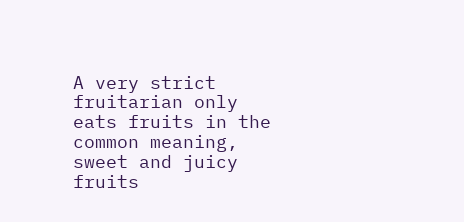A very strict fruitarian only eats fruits in the common meaning, sweet and juicy fruits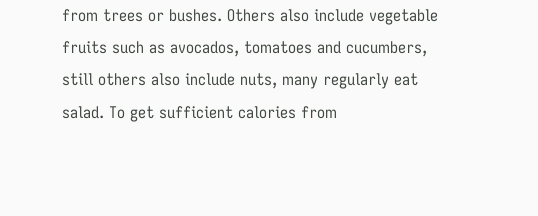from trees or bushes. Others also include vegetable fruits such as avocados, tomatoes and cucumbers, still others also include nuts, many regularly eat salad. To get sufficient calories from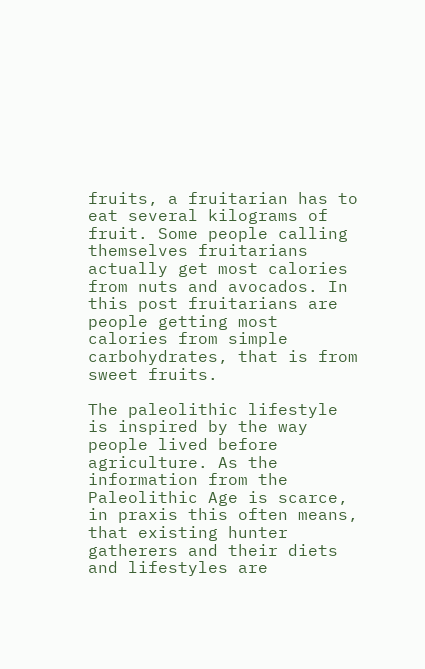fruits, a fruitarian has to eat several kilograms of fruit. Some people calling themselves fruitarians actually get most calories from nuts and avocados. In this post fruitarians are people getting most calories from simple carbohydrates, that is from sweet fruits.

The paleolithic lifestyle is inspired by the way people lived before agriculture. As the information from the Paleolithic Age is scarce, in praxis this often means, that existing hunter gatherers and their diets and lifestyles are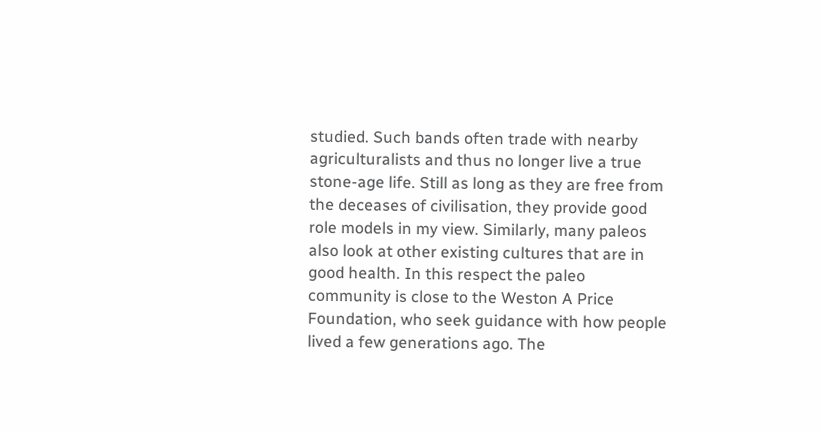studied. Such bands often trade with nearby agriculturalists and thus no longer live a true stone-age life. Still as long as they are free from the deceases of civilisation, they provide good role models in my view. Similarly, many paleos also look at other existing cultures that are in good health. In this respect the paleo community is close to the Weston A Price Foundation, who seek guidance with how people lived a few generations ago. The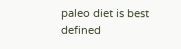paleo diet is best defined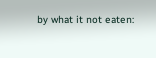by what it not eaten: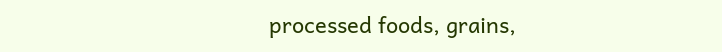processed foods, grains,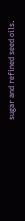sugar and refined seed oils.